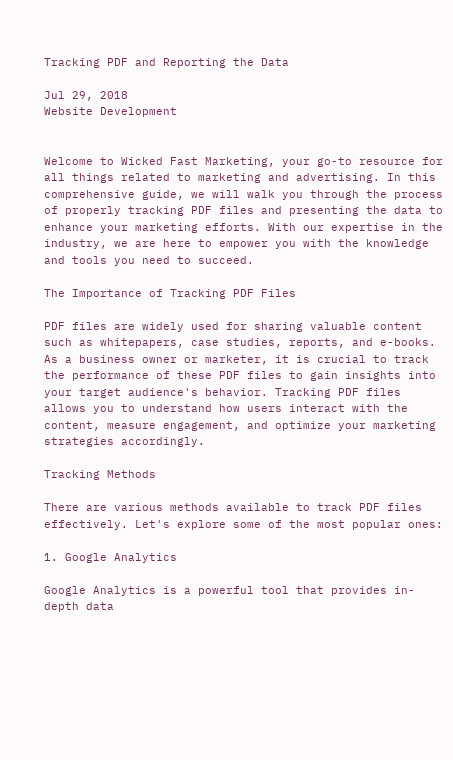Tracking PDF and Reporting the Data

Jul 29, 2018
Website Development


Welcome to Wicked Fast Marketing, your go-to resource for all things related to marketing and advertising. In this comprehensive guide, we will walk you through the process of properly tracking PDF files and presenting the data to enhance your marketing efforts. With our expertise in the industry, we are here to empower you with the knowledge and tools you need to succeed.

The Importance of Tracking PDF Files

PDF files are widely used for sharing valuable content such as whitepapers, case studies, reports, and e-books. As a business owner or marketer, it is crucial to track the performance of these PDF files to gain insights into your target audience's behavior. Tracking PDF files allows you to understand how users interact with the content, measure engagement, and optimize your marketing strategies accordingly.

Tracking Methods

There are various methods available to track PDF files effectively. Let's explore some of the most popular ones:

1. Google Analytics

Google Analytics is a powerful tool that provides in-depth data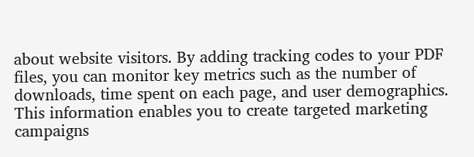about website visitors. By adding tracking codes to your PDF files, you can monitor key metrics such as the number of downloads, time spent on each page, and user demographics. This information enables you to create targeted marketing campaigns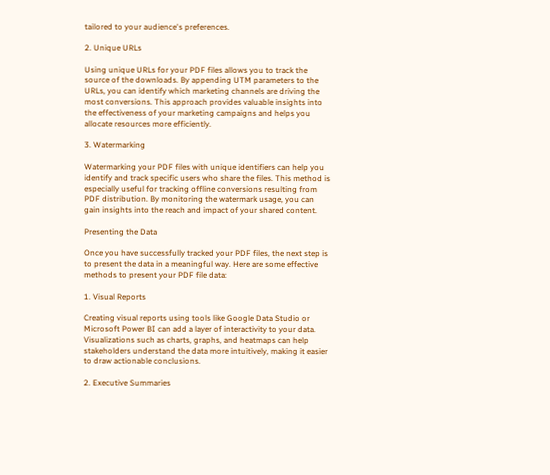tailored to your audience's preferences.

2. Unique URLs

Using unique URLs for your PDF files allows you to track the source of the downloads. By appending UTM parameters to the URLs, you can identify which marketing channels are driving the most conversions. This approach provides valuable insights into the effectiveness of your marketing campaigns and helps you allocate resources more efficiently.

3. Watermarking

Watermarking your PDF files with unique identifiers can help you identify and track specific users who share the files. This method is especially useful for tracking offline conversions resulting from PDF distribution. By monitoring the watermark usage, you can gain insights into the reach and impact of your shared content.

Presenting the Data

Once you have successfully tracked your PDF files, the next step is to present the data in a meaningful way. Here are some effective methods to present your PDF file data:

1. Visual Reports

Creating visual reports using tools like Google Data Studio or Microsoft Power BI can add a layer of interactivity to your data. Visualizations such as charts, graphs, and heatmaps can help stakeholders understand the data more intuitively, making it easier to draw actionable conclusions.

2. Executive Summaries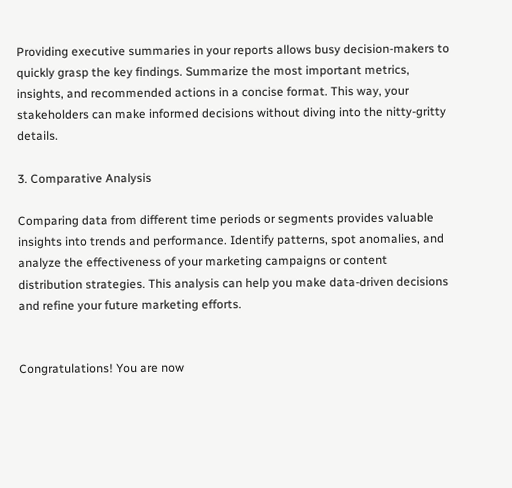Providing executive summaries in your reports allows busy decision-makers to quickly grasp the key findings. Summarize the most important metrics, insights, and recommended actions in a concise format. This way, your stakeholders can make informed decisions without diving into the nitty-gritty details.

3. Comparative Analysis

Comparing data from different time periods or segments provides valuable insights into trends and performance. Identify patterns, spot anomalies, and analyze the effectiveness of your marketing campaigns or content distribution strategies. This analysis can help you make data-driven decisions and refine your future marketing efforts.


Congratulations! You are now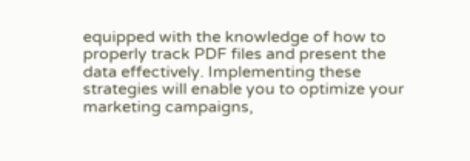equipped with the knowledge of how to properly track PDF files and present the data effectively. Implementing these strategies will enable you to optimize your marketing campaigns,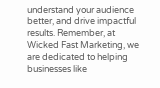understand your audience better, and drive impactful results. Remember, at Wicked Fast Marketing, we are dedicated to helping businesses like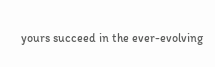yours succeed in the ever-evolving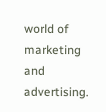world of marketing and advertising.